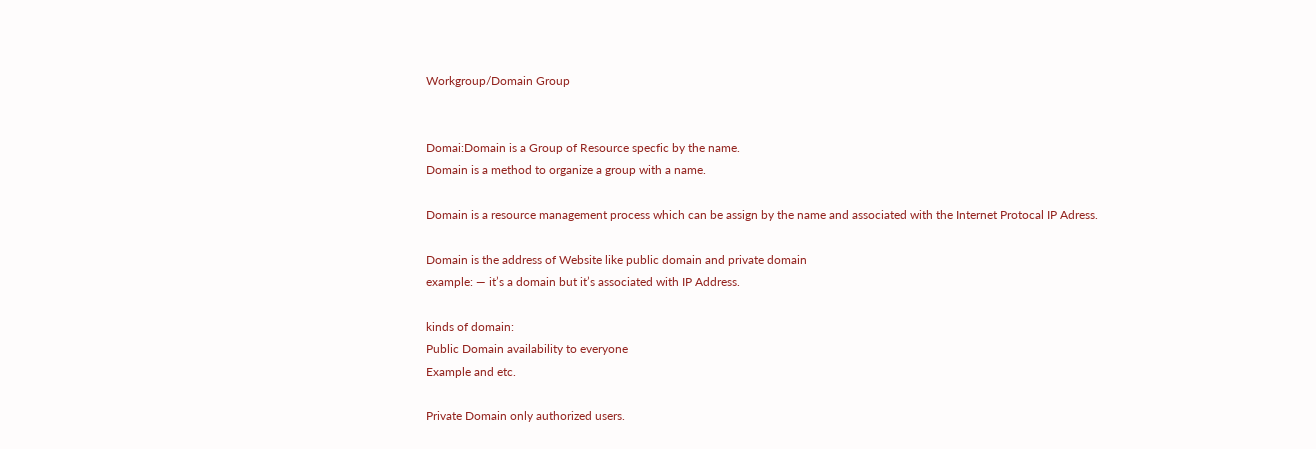Workgroup/Domain Group


Domai:Domain is a Group of Resource specfic by the name.
Domain is a method to organize a group with a name.

Domain is a resource management process which can be assign by the name and associated with the Internet Protocal IP Adress.

Domain is the address of Website like public domain and private domain
example: — it’s a domain but it’s associated with IP Address.

kinds of domain:
Public Domain availability to everyone
Example and etc.

Private Domain only authorized users.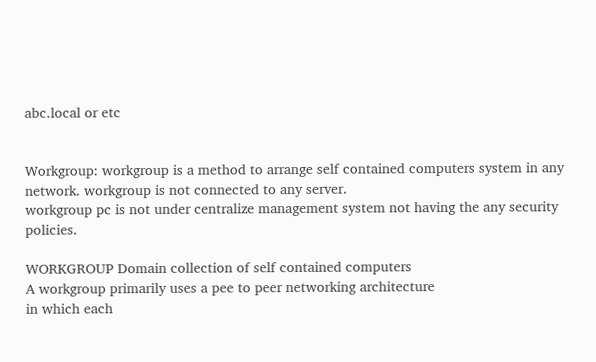abc.local or etc


Workgroup: workgroup is a method to arrange self contained computers system in any network. workgroup is not connected to any server.
workgroup pc is not under centralize management system not having the any security policies.

WORKGROUP Domain collection of self contained computers
A workgroup primarily uses a pee to peer networking architecture
in which each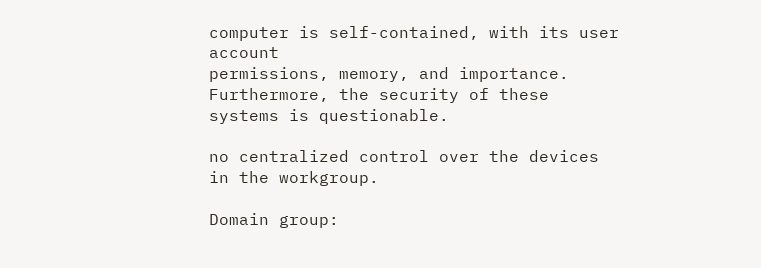computer is self-contained, with its user account
permissions, memory, and importance. Furthermore, the security of these systems is questionable.

no centralized control over the devices in the workgroup.

Domain group: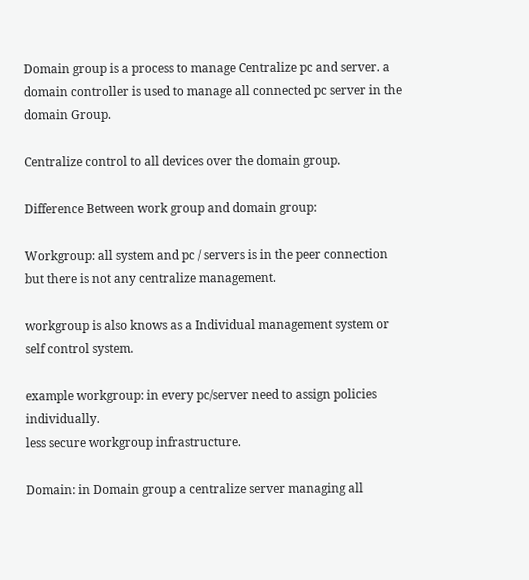Domain group is a process to manage Centralize pc and server. a domain controller is used to manage all connected pc server in the domain Group.

Centralize control to all devices over the domain group.

Difference Between work group and domain group:

Workgroup: all system and pc / servers is in the peer connection but there is not any centralize management.

workgroup is also knows as a Individual management system or self control system.

example workgroup: in every pc/server need to assign policies individually.
less secure workgroup infrastructure.

Domain: in Domain group a centralize server managing all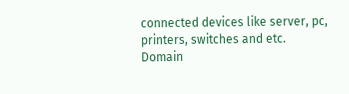connected devices like server, pc, printers, switches and etc.
Domain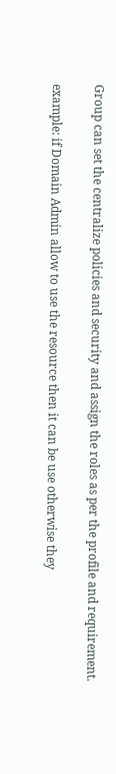Group can set the centralize policies and security and assign the roles as per the profile and requirement.

example: if Domain Admin allow to use the resource then it can be use otherwise they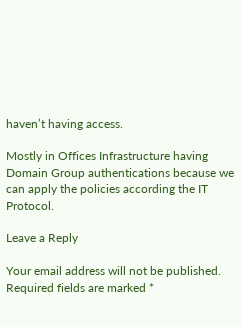haven’t having access.

Mostly in Offices Infrastructure having Domain Group authentications because we can apply the policies according the IT Protocol.

Leave a Reply

Your email address will not be published. Required fields are marked *